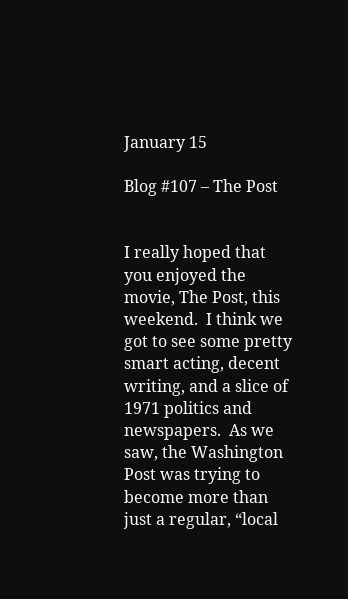January 15

Blog #107 – The Post


I really hoped that you enjoyed the movie, The Post, this weekend.  I think we got to see some pretty smart acting, decent writing, and a slice of 1971 politics and newspapers.  As we saw, the Washington Post was trying to become more than just a regular, “local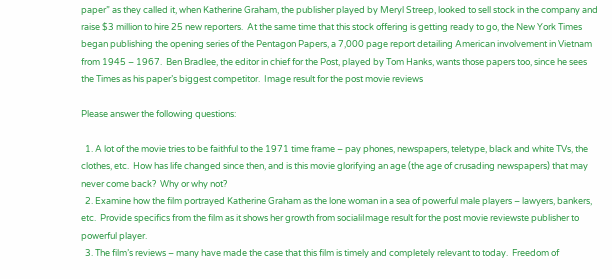paper” as they called it, when Katherine Graham, the publisher played by Meryl Streep, looked to sell stock in the company and raise $3 million to hire 25 new reporters.  At the same time that this stock offering is getting ready to go, the New York Times began publishing the opening series of the Pentagon Papers, a 7,000 page report detailing American involvement in Vietnam from 1945 – 1967.  Ben Bradlee, the editor in chief for the Post, played by Tom Hanks, wants those papers too, since he sees the Times as his paper’s biggest competitor.  Image result for the post movie reviews

Please answer the following questions:

  1. A lot of the movie tries to be faithful to the 1971 time frame – pay phones, newspapers, teletype, black and white TVs, the clothes, etc.  How has life changed since then, and is this movie glorifying an age (the age of crusading newspapers) that may never come back?  Why or why not?
  2. Examine how the film portrayed Katherine Graham as the lone woman in a sea of powerful male players – lawyers, bankers, etc.  Provide specifics from the film as it shows her growth from socialiImage result for the post movie reviewste publisher to powerful player.
  3. The film’s reviews – many have made the case that this film is timely and completely relevant to today.  Freedom of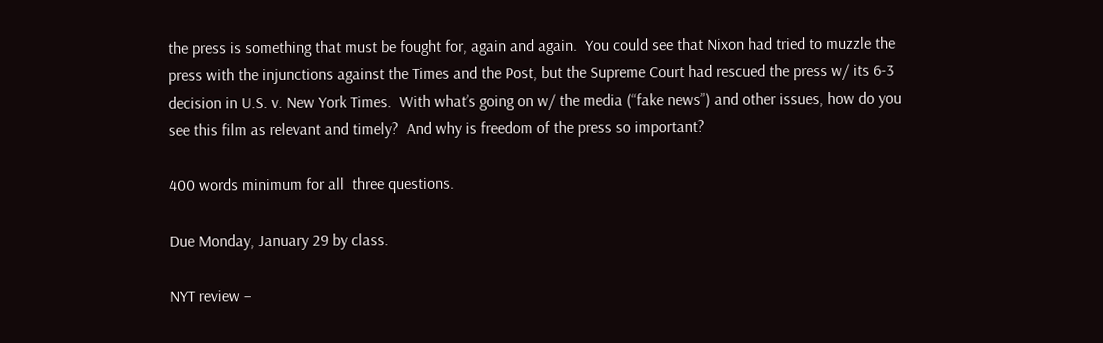the press is something that must be fought for, again and again.  You could see that Nixon had tried to muzzle the press with the injunctions against the Times and the Post, but the Supreme Court had rescued the press w/ its 6-3 decision in U.S. v. New York Times.  With what’s going on w/ the media (“fake news”) and other issues, how do you see this film as relevant and timely?  And why is freedom of the press so important?

400 words minimum for all  three questions.

Due Monday, January 29 by class.

NYT review –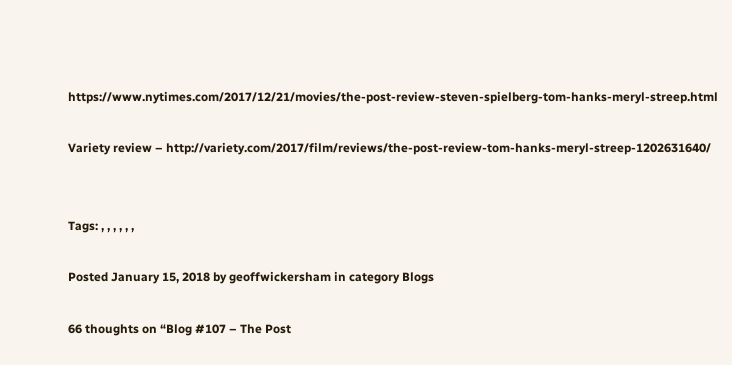https://www.nytimes.com/2017/12/21/movies/the-post-review-steven-spielberg-tom-hanks-meryl-streep.html

Variety review – http://variety.com/2017/film/reviews/the-post-review-tom-hanks-meryl-streep-1202631640/


Tags: , , , , , ,

Posted January 15, 2018 by geoffwickersham in category Blogs

66 thoughts on “Blog #107 – The Post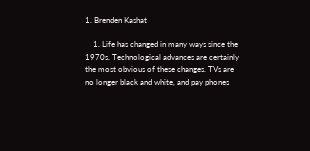1. Brenden Kashat

    1. Life has changed in many ways since the 1970s. Technological advances are certainly the most obvious of these changes. TVs are no longer black and white, and pay phones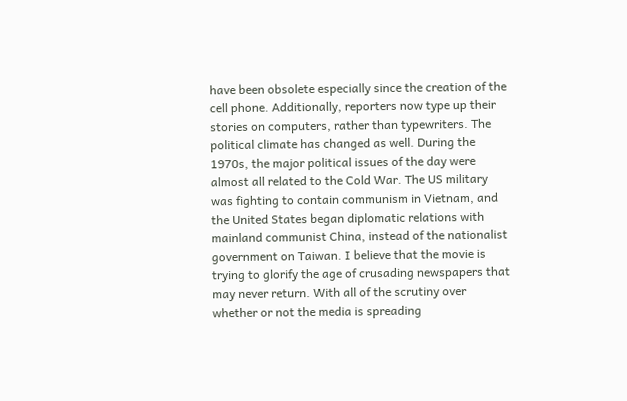have been obsolete especially since the creation of the cell phone. Additionally, reporters now type up their stories on computers, rather than typewriters. The political climate has changed as well. During the 1970s, the major political issues of the day were almost all related to the Cold War. The US military was fighting to contain communism in Vietnam, and the United States began diplomatic relations with mainland communist China, instead of the nationalist government on Taiwan. I believe that the movie is trying to glorify the age of crusading newspapers that may never return. With all of the scrutiny over whether or not the media is spreading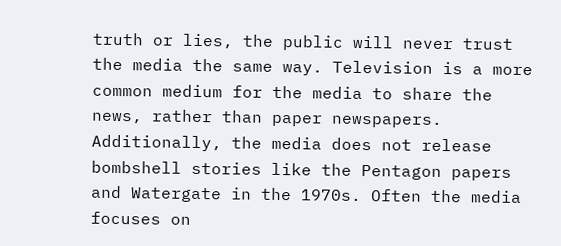truth or lies, the public will never trust the media the same way. Television is a more common medium for the media to share the news, rather than paper newspapers. Additionally, the media does not release bombshell stories like the Pentagon papers and Watergate in the 1970s. Often the media focuses on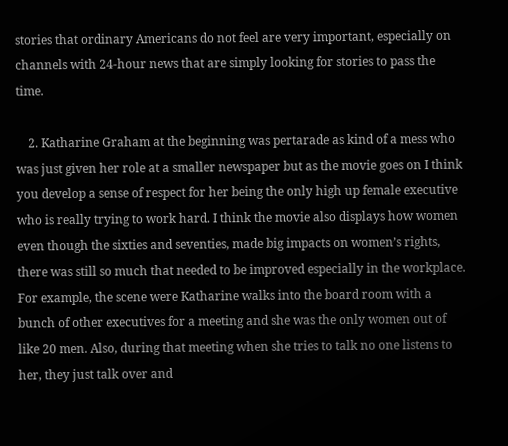stories that ordinary Americans do not feel are very important, especially on channels with 24-hour news that are simply looking for stories to pass the time.

    2. Katharine Graham at the beginning was pertarade as kind of a mess who was just given her role at a smaller newspaper but as the movie goes on I think you develop a sense of respect for her being the only high up female executive who is really trying to work hard. I think the movie also displays how women even though the sixties and seventies, made big impacts on women’s rights, there was still so much that needed to be improved especially in the workplace. For example, the scene were Katharine walks into the board room with a bunch of other executives for a meeting and she was the only women out of like 20 men. Also, during that meeting when she tries to talk no one listens to her, they just talk over and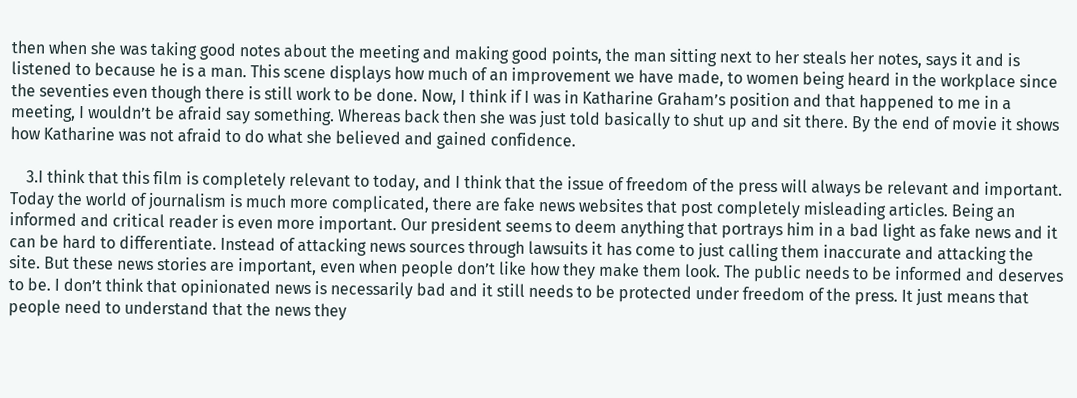then when she was taking good notes about the meeting and making good points, the man sitting next to her steals her notes, says it and is listened to because he is a man. This scene displays how much of an improvement we have made, to women being heard in the workplace since the seventies even though there is still work to be done. Now, I think if I was in Katharine Graham’s position and that happened to me in a meeting, I wouldn’t be afraid say something. Whereas back then she was just told basically to shut up and sit there. By the end of movie it shows how Katharine was not afraid to do what she believed and gained confidence.

    3.I think that this film is completely relevant to today, and I think that the issue of freedom of the press will always be relevant and important. Today the world of journalism is much more complicated, there are fake news websites that post completely misleading articles. Being an informed and critical reader is even more important. Our president seems to deem anything that portrays him in a bad light as fake news and it can be hard to differentiate. Instead of attacking news sources through lawsuits it has come to just calling them inaccurate and attacking the site. But these news stories are important, even when people don’t like how they make them look. The public needs to be informed and deserves to be. I don’t think that opinionated news is necessarily bad and it still needs to be protected under freedom of the press. It just means that people need to understand that the news they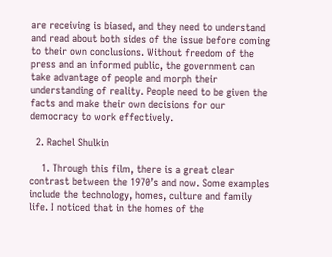are receiving is biased, and they need to understand and read about both sides of the issue before coming to their own conclusions. Without freedom of the press and an informed public, the government can take advantage of people and morph their understanding of reality. People need to be given the facts and make their own decisions for our democracy to work effectively.

  2. Rachel Shulkin

    1. Through this film, there is a great clear contrast between the 1970’s and now. Some examples include the technology, homes, culture and family life. I noticed that in the homes of the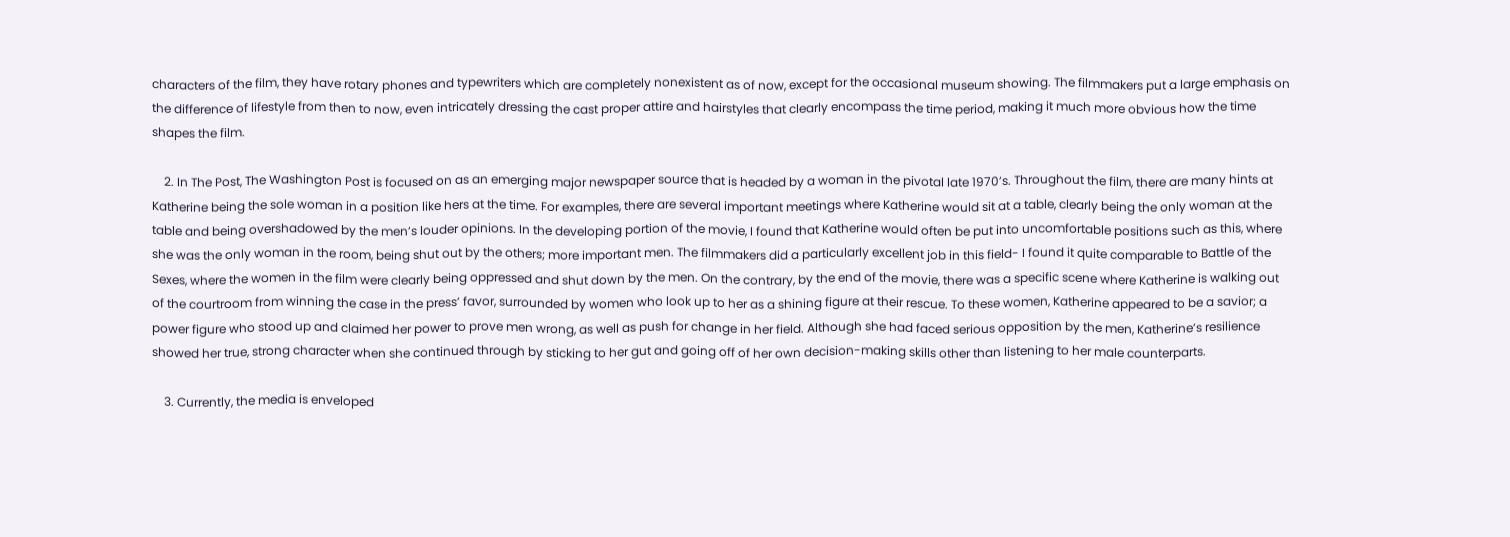characters of the film, they have rotary phones and typewriters which are completely nonexistent as of now, except for the occasional museum showing. The filmmakers put a large emphasis on the difference of lifestyle from then to now, even intricately dressing the cast proper attire and hairstyles that clearly encompass the time period, making it much more obvious how the time shapes the film.

    2. In The Post, The Washington Post is focused on as an emerging major newspaper source that is headed by a woman in the pivotal late 1970’s. Throughout the film, there are many hints at Katherine being the sole woman in a position like hers at the time. For examples, there are several important meetings where Katherine would sit at a table, clearly being the only woman at the table and being overshadowed by the men’s louder opinions. In the developing portion of the movie, I found that Katherine would often be put into uncomfortable positions such as this, where she was the only woman in the room, being shut out by the others; more important men. The filmmakers did a particularly excellent job in this field- I found it quite comparable to Battle of the Sexes, where the women in the film were clearly being oppressed and shut down by the men. On the contrary, by the end of the movie, there was a specific scene where Katherine is walking out of the courtroom from winning the case in the press’ favor, surrounded by women who look up to her as a shining figure at their rescue. To these women, Katherine appeared to be a savior; a power figure who stood up and claimed her power to prove men wrong, as well as push for change in her field. Although she had faced serious opposition by the men, Katherine’s resilience showed her true, strong character when she continued through by sticking to her gut and going off of her own decision-making skills other than listening to her male counterparts.

    3. Currently, the media is enveloped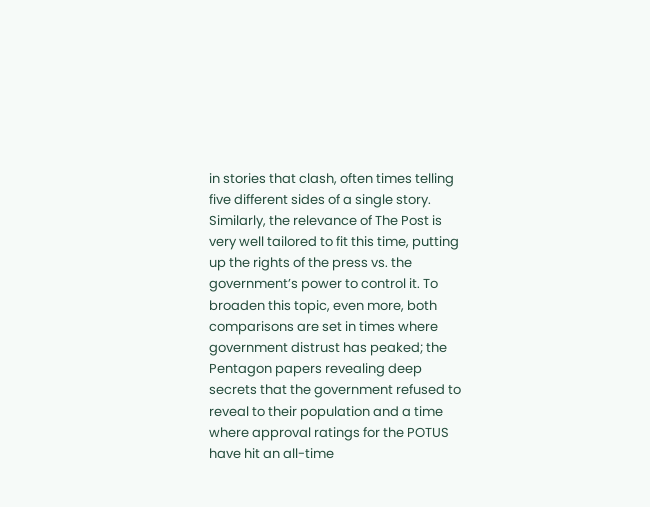in stories that clash, often times telling five different sides of a single story. Similarly, the relevance of The Post is very well tailored to fit this time, putting up the rights of the press vs. the government’s power to control it. To broaden this topic, even more, both comparisons are set in times where government distrust has peaked; the Pentagon papers revealing deep secrets that the government refused to reveal to their population and a time where approval ratings for the POTUS have hit an all-time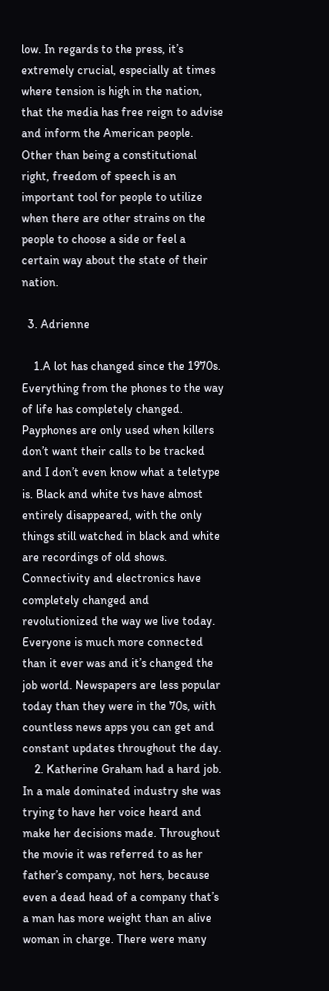low. In regards to the press, it’s extremely crucial, especially at times where tension is high in the nation, that the media has free reign to advise and inform the American people. Other than being a constitutional right, freedom of speech is an important tool for people to utilize when there are other strains on the people to choose a side or feel a certain way about the state of their nation.

  3. Adrienne

    1.A lot has changed since the 1970s. Everything from the phones to the way of life has completely changed. Payphones are only used when killers don’t want their calls to be tracked and I don’t even know what a teletype is. Black and white tvs have almost entirely disappeared, with the only things still watched in black and white are recordings of old shows. Connectivity and electronics have completely changed and revolutionized the way we live today. Everyone is much more connected than it ever was and it’s changed the job world. Newspapers are less popular today than they were in the 70s, with countless news apps you can get and constant updates throughout the day.
    2. Katherine Graham had a hard job. In a male dominated industry she was trying to have her voice heard and make her decisions made. Throughout the movie it was referred to as her father’s company, not hers, because even a dead head of a company that’s a man has more weight than an alive woman in charge. There were many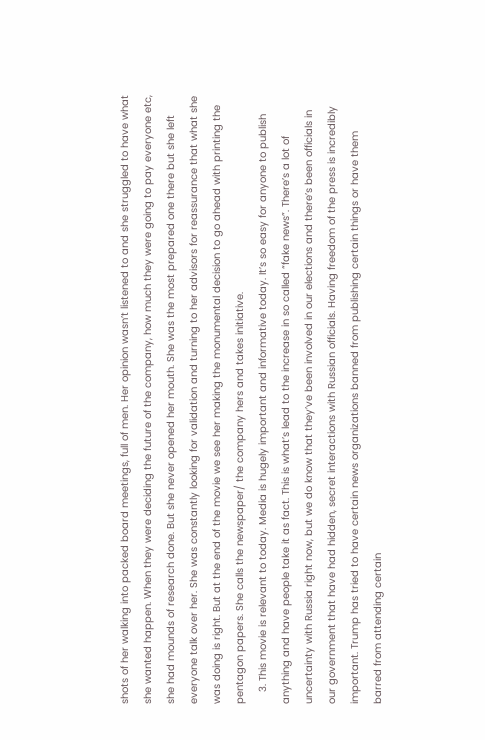shots of her walking into packed board meetings, full of men. Her opinion wasn’t listened to and she struggled to have what she wanted happen. When they were deciding the future of the company, how much they were going to pay everyone etc, she had mounds of research done. But she never opened her mouth. She was the most prepared one there but she left everyone talk over her. She was constantly looking for validation and turning to her advisors for reassurance that what she was doing is right. But at the end of the movie we see her making the monumental decision to go ahead with printing the pentagon papers. She calls the newspaper/ the company hers and takes initiative.
    3. This movie is relevant to today. Media is hugely important and informative today. It’s so easy for anyone to publish anything and have people take it as fact. This is what’s lead to the increase in so called “fake news”. There’s a lot of uncertainty with Russia right now, but we do know that they’ve been involved in our elections and there’s been officials in our government that have had hidden, secret interactions with Russian officials. Having freedom of the press is incredibly important. Trump has tried to have certain news organizations banned from publishing certain things or have them barred from attending certain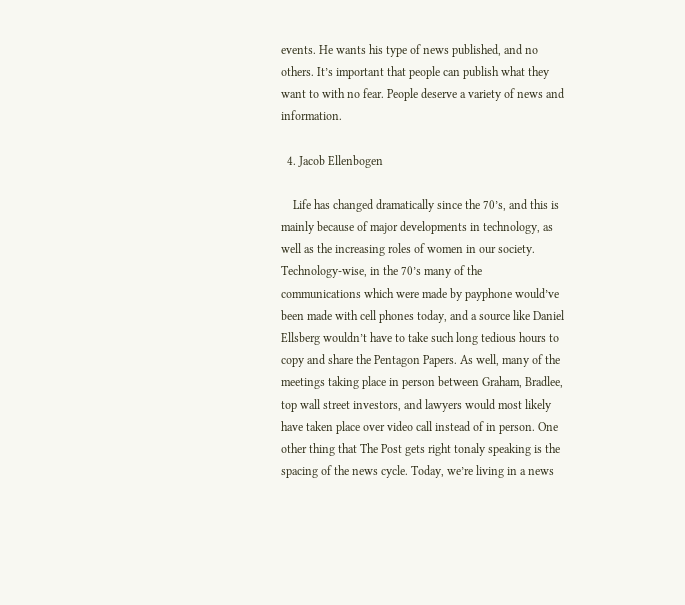events. He wants his type of news published, and no others. It’s important that people can publish what they want to with no fear. People deserve a variety of news and information.

  4. Jacob Ellenbogen

    Life has changed dramatically since the 70’s, and this is mainly because of major developments in technology, as well as the increasing roles of women in our society. Technology-wise, in the 70’s many of the communications which were made by payphone would’ve been made with cell phones today, and a source like Daniel Ellsberg wouldn’t have to take such long tedious hours to copy and share the Pentagon Papers. As well, many of the meetings taking place in person between Graham, Bradlee, top wall street investors, and lawyers would most likely have taken place over video call instead of in person. One other thing that The Post gets right tonaly speaking is the spacing of the news cycle. Today, we’re living in a news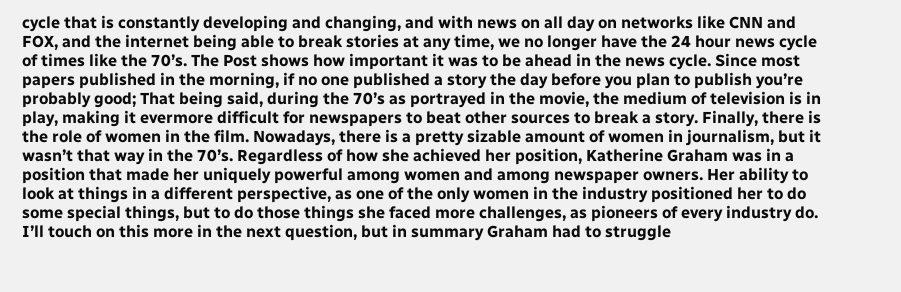cycle that is constantly developing and changing, and with news on all day on networks like CNN and FOX, and the internet being able to break stories at any time, we no longer have the 24 hour news cycle of times like the 70’s. The Post shows how important it was to be ahead in the news cycle. Since most papers published in the morning, if no one published a story the day before you plan to publish you’re probably good; That being said, during the 70’s as portrayed in the movie, the medium of television is in play, making it evermore difficult for newspapers to beat other sources to break a story. Finally, there is the role of women in the film. Nowadays, there is a pretty sizable amount of women in journalism, but it wasn’t that way in the 70’s. Regardless of how she achieved her position, Katherine Graham was in a position that made her uniquely powerful among women and among newspaper owners. Her ability to look at things in a different perspective, as one of the only women in the industry positioned her to do some special things, but to do those things she faced more challenges, as pioneers of every industry do. I’ll touch on this more in the next question, but in summary Graham had to struggle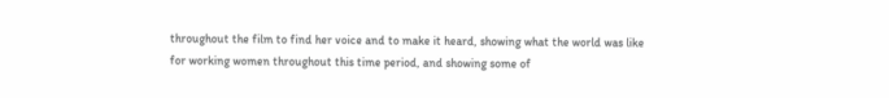throughout the film to find her voice and to make it heard, showing what the world was like for working women throughout this time period, and showing some of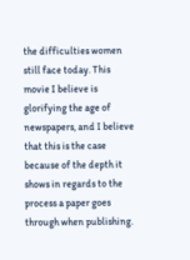the difficulties women still face today. This movie I believe is glorifying the age of newspapers, and I believe that this is the case because of the depth it shows in regards to the process a paper goes through when publishing.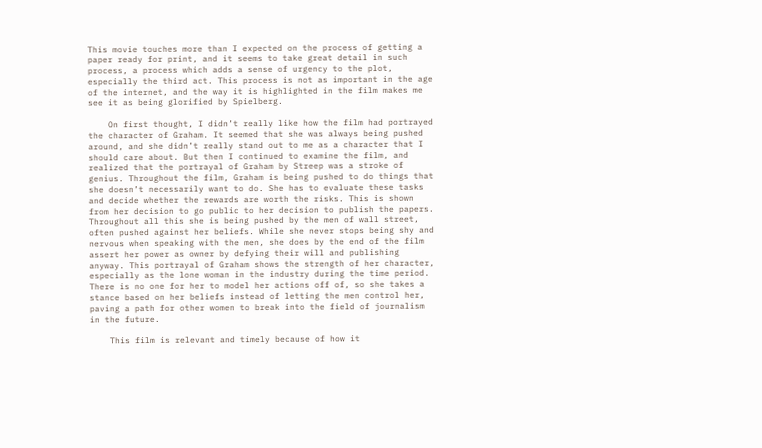This movie touches more than I expected on the process of getting a paper ready for print, and it seems to take great detail in such process, a process which adds a sense of urgency to the plot, especially the third act. This process is not as important in the age of the internet, and the way it is highlighted in the film makes me see it as being glorified by Spielberg.

    On first thought, I didn’t really like how the film had portrayed the character of Graham. It seemed that she was always being pushed around, and she didn’t really stand out to me as a character that I should care about. But then I continued to examine the film, and realized that the portrayal of Graham by Streep was a stroke of genius. Throughout the film, Graham is being pushed to do things that she doesn’t necessarily want to do. She has to evaluate these tasks and decide whether the rewards are worth the risks. This is shown from her decision to go public to her decision to publish the papers. Throughout all this she is being pushed by the men of wall street, often pushed against her beliefs. While she never stops being shy and nervous when speaking with the men, she does by the end of the film assert her power as owner by defying their will and publishing anyway. This portrayal of Graham shows the strength of her character, especially as the lone woman in the industry during the time period. There is no one for her to model her actions off of, so she takes a stance based on her beliefs instead of letting the men control her, paving a path for other women to break into the field of journalism in the future.

    This film is relevant and timely because of how it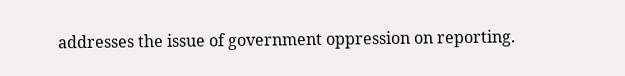addresses the issue of government oppression on reporting.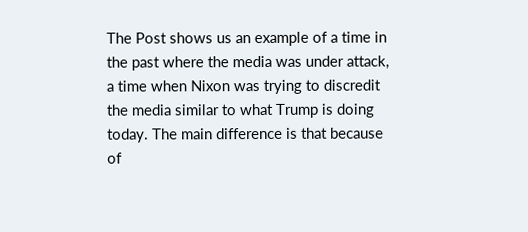The Post shows us an example of a time in the past where the media was under attack, a time when Nixon was trying to discredit the media similar to what Trump is doing today. The main difference is that because of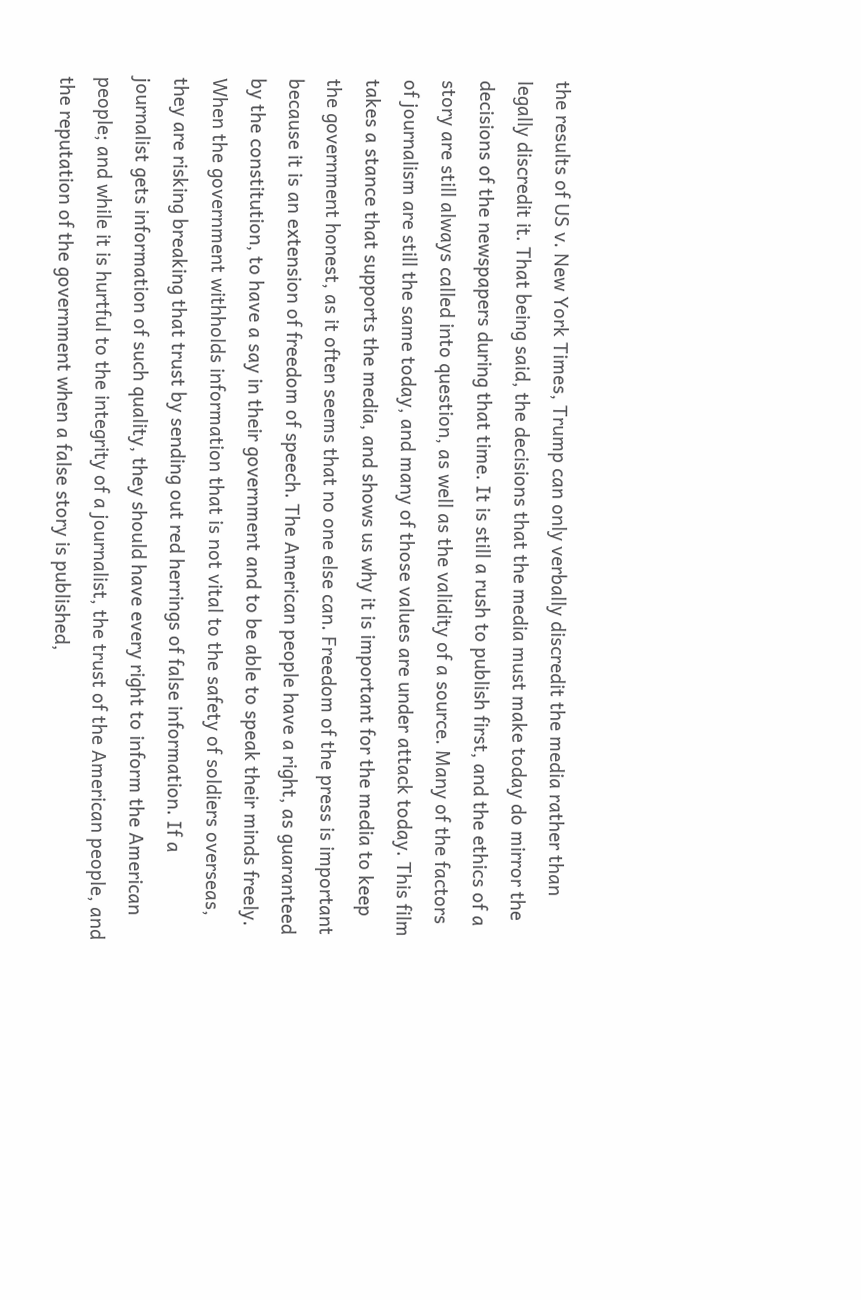the results of US v. New York Times, Trump can only verbally discredit the media rather than legally discredit it. That being said, the decisions that the media must make today do mirror the decisions of the newspapers during that time. It is still a rush to publish first, and the ethics of a story are still always called into question, as well as the validity of a source. Many of the factors of journalism are still the same today, and many of those values are under attack today. This film takes a stance that supports the media, and shows us why it is important for the media to keep the government honest, as it often seems that no one else can. Freedom of the press is important because it is an extension of freedom of speech. The American people have a right, as guaranteed by the constitution, to have a say in their government and to be able to speak their minds freely. When the government withholds information that is not vital to the safety of soldiers overseas, they are risking breaking that trust by sending out red herrings of false information. If a journalist gets information of such quality, they should have every right to inform the American people; and while it is hurtful to the integrity of a journalist, the trust of the American people, and the reputation of the government when a false story is published,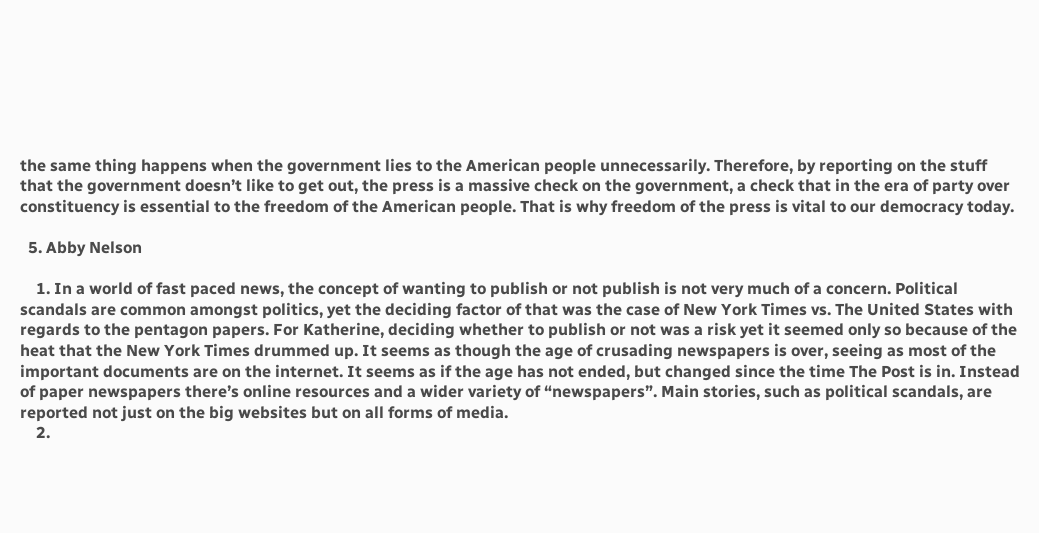the same thing happens when the government lies to the American people unnecessarily. Therefore, by reporting on the stuff that the government doesn’t like to get out, the press is a massive check on the government, a check that in the era of party over constituency is essential to the freedom of the American people. That is why freedom of the press is vital to our democracy today.

  5. Abby Nelson

    1. In a world of fast paced news, the concept of wanting to publish or not publish is not very much of a concern. Political scandals are common amongst politics, yet the deciding factor of that was the case of New York Times vs. The United States with regards to the pentagon papers. For Katherine, deciding whether to publish or not was a risk yet it seemed only so because of the heat that the New York Times drummed up. It seems as though the age of crusading newspapers is over, seeing as most of the important documents are on the internet. It seems as if the age has not ended, but changed since the time The Post is in. Instead of paper newspapers there’s online resources and a wider variety of “newspapers”. Main stories, such as political scandals, are reported not just on the big websites but on all forms of media.
    2.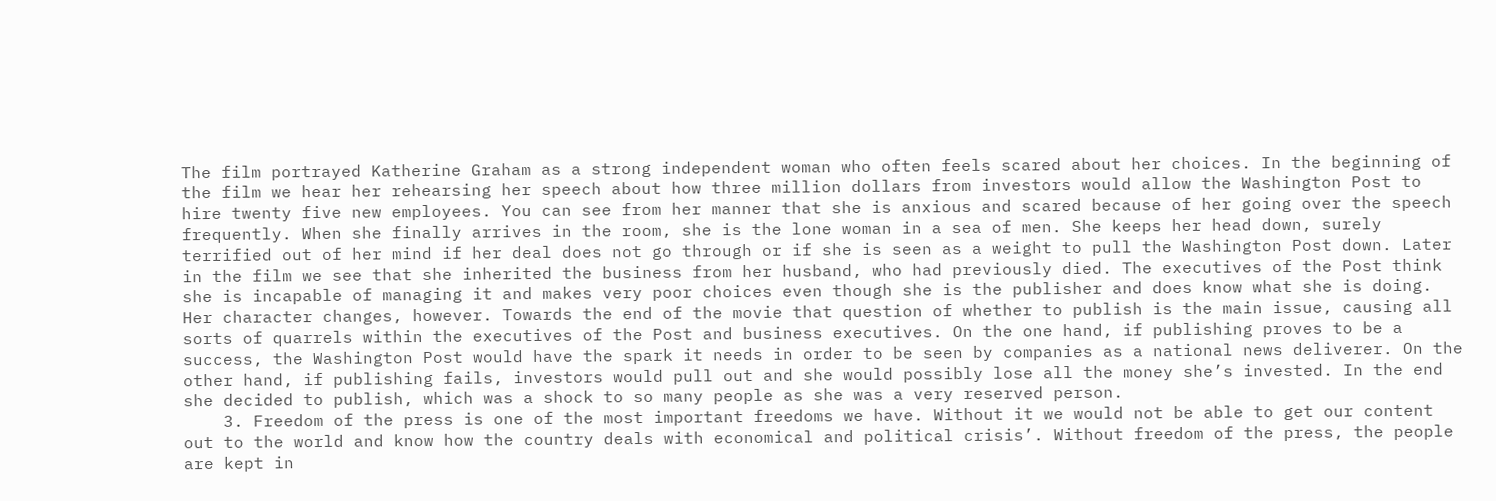The film portrayed Katherine Graham as a strong independent woman who often feels scared about her choices. In the beginning of the film we hear her rehearsing her speech about how three million dollars from investors would allow the Washington Post to hire twenty five new employees. You can see from her manner that she is anxious and scared because of her going over the speech frequently. When she finally arrives in the room, she is the lone woman in a sea of men. She keeps her head down, surely terrified out of her mind if her deal does not go through or if she is seen as a weight to pull the Washington Post down. Later in the film we see that she inherited the business from her husband, who had previously died. The executives of the Post think she is incapable of managing it and makes very poor choices even though she is the publisher and does know what she is doing. Her character changes, however. Towards the end of the movie that question of whether to publish is the main issue, causing all sorts of quarrels within the executives of the Post and business executives. On the one hand, if publishing proves to be a success, the Washington Post would have the spark it needs in order to be seen by companies as a national news deliverer. On the other hand, if publishing fails, investors would pull out and she would possibly lose all the money she’s invested. In the end she decided to publish, which was a shock to so many people as she was a very reserved person.
    3. Freedom of the press is one of the most important freedoms we have. Without it we would not be able to get our content out to the world and know how the country deals with economical and political crisis’. Without freedom of the press, the people are kept in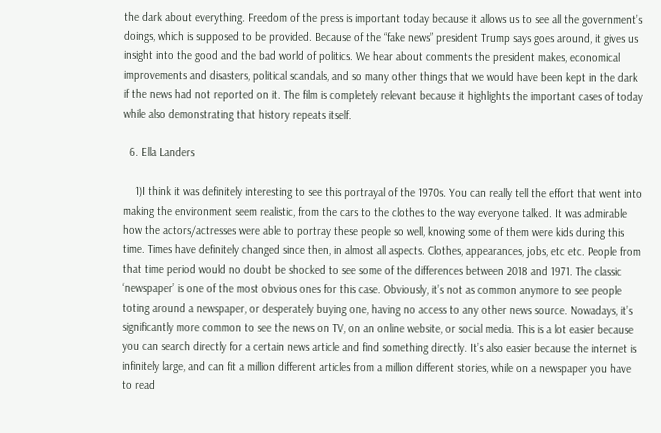the dark about everything. Freedom of the press is important today because it allows us to see all the government’s doings, which is supposed to be provided. Because of the “fake news” president Trump says goes around, it gives us insight into the good and the bad world of politics. We hear about comments the president makes, economical improvements and disasters, political scandals, and so many other things that we would have been kept in the dark if the news had not reported on it. The film is completely relevant because it highlights the important cases of today while also demonstrating that history repeats itself.

  6. Ella Landers

    1)I think it was definitely interesting to see this portrayal of the 1970s. You can really tell the effort that went into making the environment seem realistic, from the cars to the clothes to the way everyone talked. It was admirable how the actors/actresses were able to portray these people so well, knowing some of them were kids during this time. Times have definitely changed since then, in almost all aspects. Clothes, appearances, jobs, etc etc. People from that time period would no doubt be shocked to see some of the differences between 2018 and 1971. The classic ‘newspaper’ is one of the most obvious ones for this case. Obviously, it’s not as common anymore to see people toting around a newspaper, or desperately buying one, having no access to any other news source. Nowadays, it’s significantly more common to see the news on TV, on an online website, or social media. This is a lot easier because you can search directly for a certain news article and find something directly. It’s also easier because the internet is infinitely large, and can fit a million different articles from a million different stories, while on a newspaper you have to read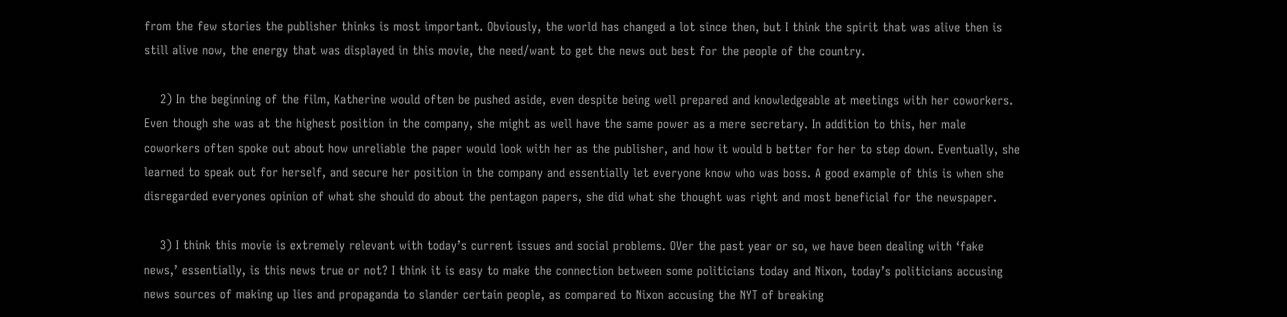from the few stories the publisher thinks is most important. Obviously, the world has changed a lot since then, but I think the spirit that was alive then is still alive now, the energy that was displayed in this movie, the need/want to get the news out best for the people of the country.

    2) In the beginning of the film, Katherine would often be pushed aside, even despite being well prepared and knowledgeable at meetings with her coworkers. Even though she was at the highest position in the company, she might as well have the same power as a mere secretary. In addition to this, her male coworkers often spoke out about how unreliable the paper would look with her as the publisher, and how it would b better for her to step down. Eventually, she learned to speak out for herself, and secure her position in the company and essentially let everyone know who was boss. A good example of this is when she disregarded everyones opinion of what she should do about the pentagon papers, she did what she thought was right and most beneficial for the newspaper.

    3) I think this movie is extremely relevant with today’s current issues and social problems. OVer the past year or so, we have been dealing with ‘fake news,’ essentially, is this news true or not? I think it is easy to make the connection between some politicians today and Nixon, today’s politicians accusing news sources of making up lies and propaganda to slander certain people, as compared to Nixon accusing the NYT of breaking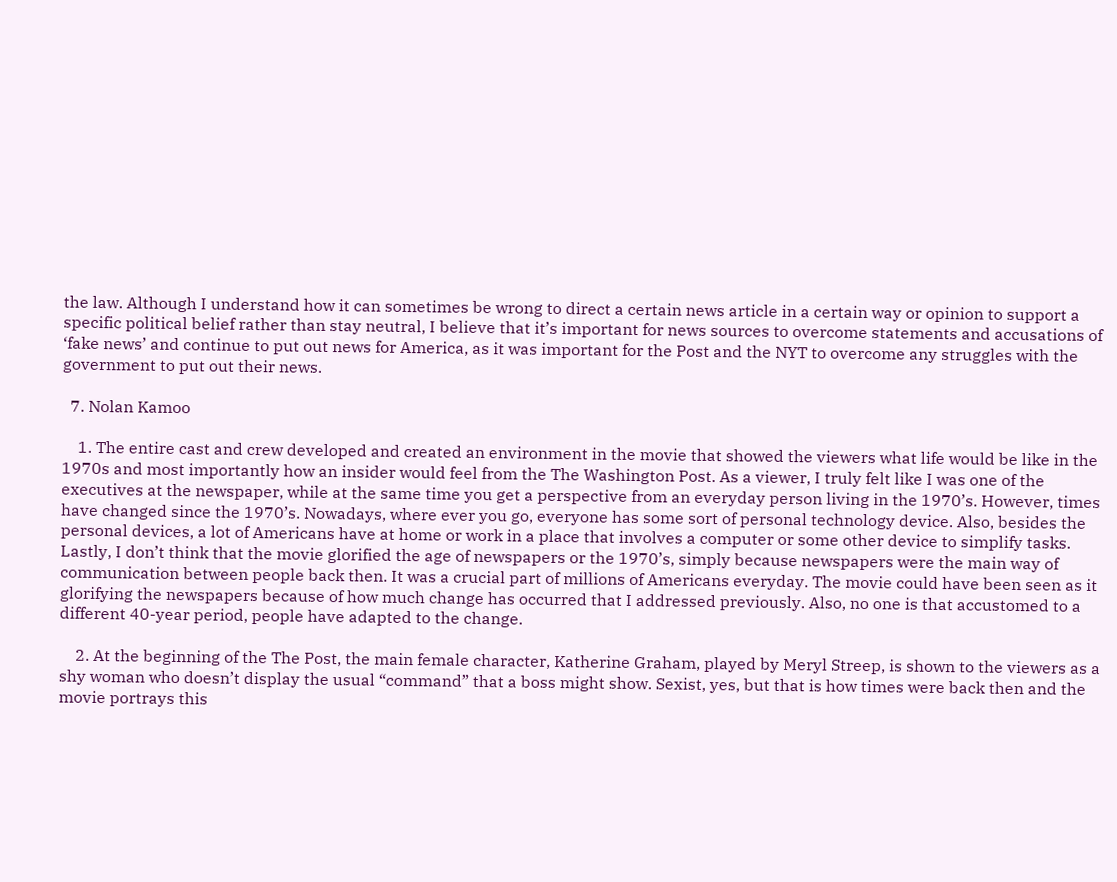the law. Although I understand how it can sometimes be wrong to direct a certain news article in a certain way or opinion to support a specific political belief rather than stay neutral, I believe that it’s important for news sources to overcome statements and accusations of ‘fake news’ and continue to put out news for America, as it was important for the Post and the NYT to overcome any struggles with the government to put out their news.

  7. Nolan Kamoo

    1. The entire cast and crew developed and created an environment in the movie that showed the viewers what life would be like in the 1970s and most importantly how an insider would feel from the The Washington Post. As a viewer, I truly felt like I was one of the executives at the newspaper, while at the same time you get a perspective from an everyday person living in the 1970’s. However, times have changed since the 1970’s. Nowadays, where ever you go, everyone has some sort of personal technology device. Also, besides the personal devices, a lot of Americans have at home or work in a place that involves a computer or some other device to simplify tasks. Lastly, I don’t think that the movie glorified the age of newspapers or the 1970’s, simply because newspapers were the main way of communication between people back then. It was a crucial part of millions of Americans everyday. The movie could have been seen as it glorifying the newspapers because of how much change has occurred that I addressed previously. Also, no one is that accustomed to a different 40-year period, people have adapted to the change.

    2. At the beginning of the The Post, the main female character, Katherine Graham, played by Meryl Streep, is shown to the viewers as a shy woman who doesn’t display the usual “command” that a boss might show. Sexist, yes, but that is how times were back then and the movie portrays this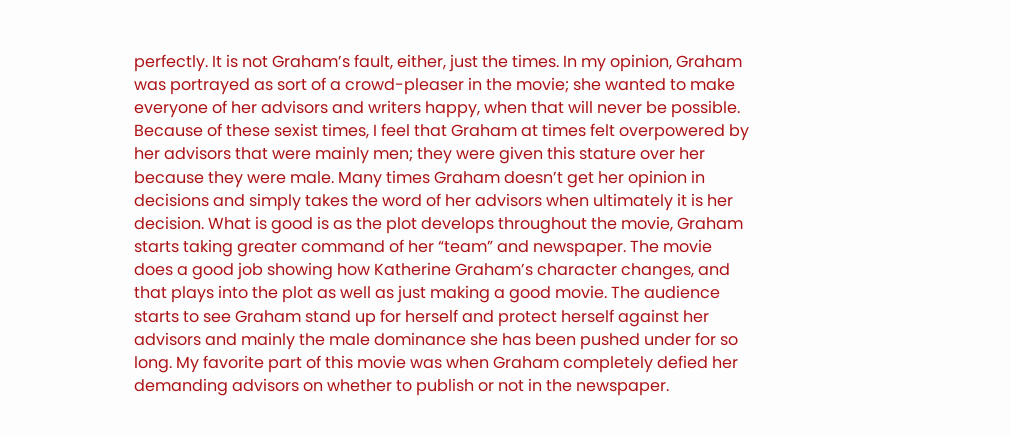perfectly. It is not Graham’s fault, either, just the times. In my opinion, Graham was portrayed as sort of a crowd-pleaser in the movie; she wanted to make everyone of her advisors and writers happy, when that will never be possible. Because of these sexist times, I feel that Graham at times felt overpowered by her advisors that were mainly men; they were given this stature over her because they were male. Many times Graham doesn’t get her opinion in decisions and simply takes the word of her advisors when ultimately it is her decision. What is good is as the plot develops throughout the movie, Graham starts taking greater command of her “team” and newspaper. The movie does a good job showing how Katherine Graham’s character changes, and that plays into the plot as well as just making a good movie. The audience starts to see Graham stand up for herself and protect herself against her advisors and mainly the male dominance she has been pushed under for so long. My favorite part of this movie was when Graham completely defied her demanding advisors on whether to publish or not in the newspaper.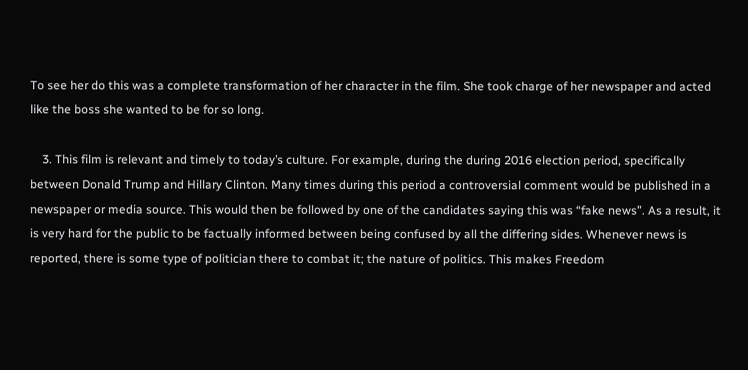To see her do this was a complete transformation of her character in the film. She took charge of her newspaper and acted like the boss she wanted to be for so long.

    3. This film is relevant and timely to today’s culture. For example, during the during 2016 election period, specifically between Donald Trump and Hillary Clinton. Many times during this period a controversial comment would be published in a newspaper or media source. This would then be followed by one of the candidates saying this was “fake news”. As a result, it is very hard for the public to be factually informed between being confused by all the differing sides. Whenever news is reported, there is some type of politician there to combat it; the nature of politics. This makes Freedom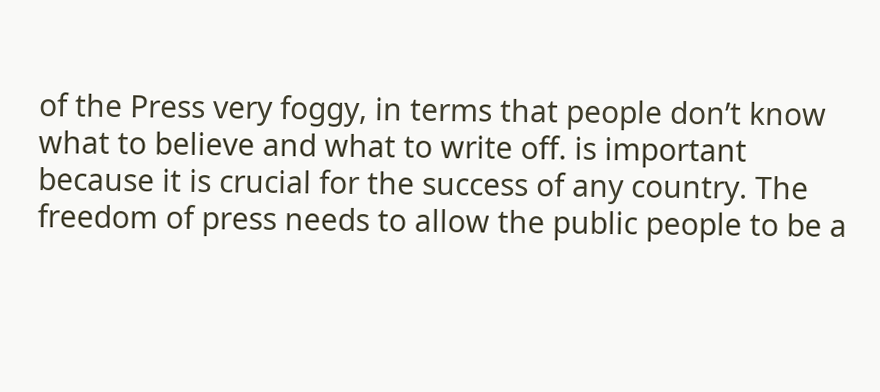of the Press very foggy, in terms that people don’t know what to believe and what to write off. is important because it is crucial for the success of any country. The freedom of press needs to allow the public people to be a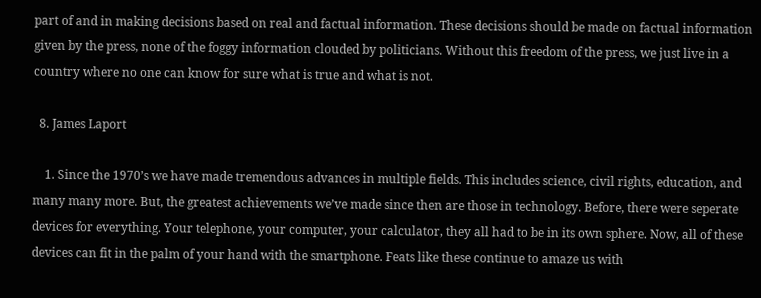part of and in making decisions based on real and factual information. These decisions should be made on factual information given by the press, none of the foggy information clouded by politicians. Without this freedom of the press, we just live in a country where no one can know for sure what is true and what is not.

  8. James Laport

    1. Since the 1970’s we have made tremendous advances in multiple fields. This includes science, civil rights, education, and many many more. But, the greatest achievements we’ve made since then are those in technology. Before, there were seperate devices for everything. Your telephone, your computer, your calculator, they all had to be in its own sphere. Now, all of these devices can fit in the palm of your hand with the smartphone. Feats like these continue to amaze us with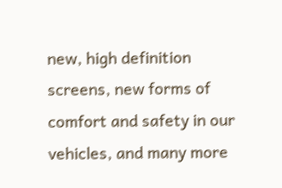new, high definition screens, new forms of comfort and safety in our vehicles, and many more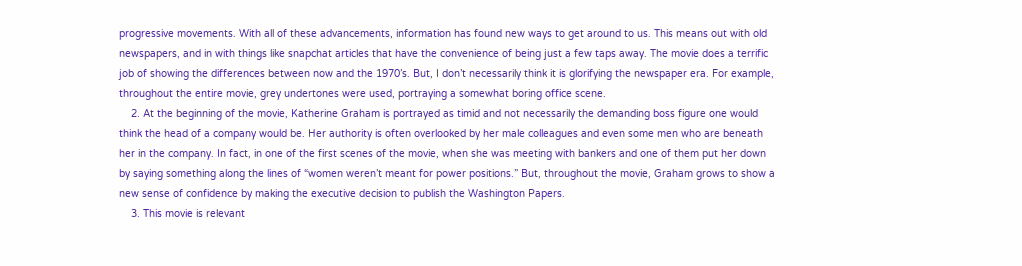progressive movements. With all of these advancements, information has found new ways to get around to us. This means out with old newspapers, and in with things like snapchat articles that have the convenience of being just a few taps away. The movie does a terrific job of showing the differences between now and the 1970’s. But, I don’t necessarily think it is glorifying the newspaper era. For example, throughout the entire movie, grey undertones were used, portraying a somewhat boring office scene.
    2. At the beginning of the movie, Katherine Graham is portrayed as timid and not necessarily the demanding boss figure one would think the head of a company would be. Her authority is often overlooked by her male colleagues and even some men who are beneath her in the company. In fact, in one of the first scenes of the movie, when she was meeting with bankers and one of them put her down by saying something along the lines of “women weren’t meant for power positions.” But, throughout the movie, Graham grows to show a new sense of confidence by making the executive decision to publish the Washington Papers.
    3. This movie is relevant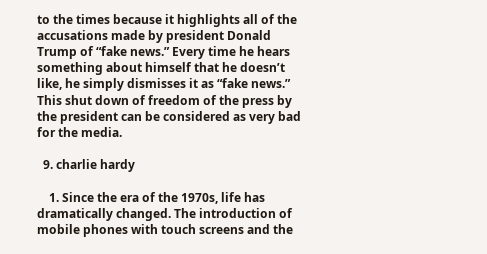to the times because it highlights all of the accusations made by president Donald Trump of “fake news.” Every time he hears something about himself that he doesn’t like, he simply dismisses it as “fake news.” This shut down of freedom of the press by the president can be considered as very bad for the media.

  9. charlie hardy

    1. Since the era of the 1970s, life has dramatically changed. The introduction of mobile phones with touch screens and the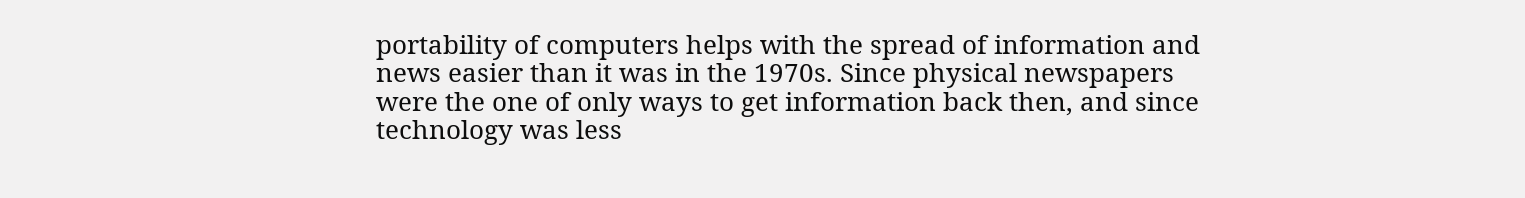portability of computers helps with the spread of information and news easier than it was in the 1970s. Since physical newspapers were the one of only ways to get information back then, and since technology was less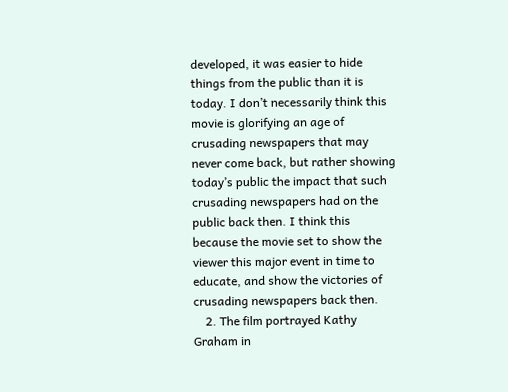developed, it was easier to hide things from the public than it is today. I don’t necessarily think this movie is glorifying an age of crusading newspapers that may never come back, but rather showing today’s public the impact that such crusading newspapers had on the public back then. I think this because the movie set to show the viewer this major event in time to educate, and show the victories of crusading newspapers back then.
    2. The film portrayed Kathy Graham in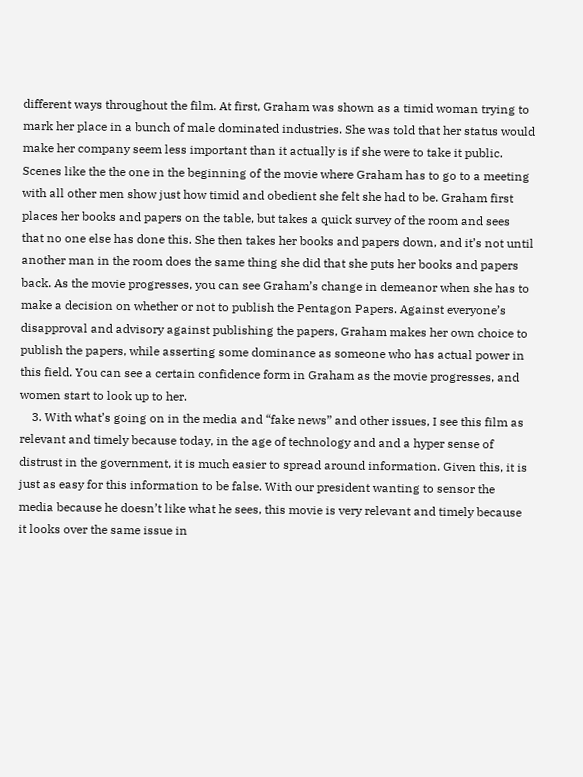different ways throughout the film. At first, Graham was shown as a timid woman trying to mark her place in a bunch of male dominated industries. She was told that her status would make her company seem less important than it actually is if she were to take it public. Scenes like the the one in the beginning of the movie where Graham has to go to a meeting with all other men show just how timid and obedient she felt she had to be. Graham first places her books and papers on the table, but takes a quick survey of the room and sees that no one else has done this. She then takes her books and papers down, and it’s not until another man in the room does the same thing she did that she puts her books and papers back. As the movie progresses, you can see Graham’s change in demeanor when she has to make a decision on whether or not to publish the Pentagon Papers. Against everyone’s disapproval and advisory against publishing the papers, Graham makes her own choice to publish the papers, while asserting some dominance as someone who has actual power in this field. You can see a certain confidence form in Graham as the movie progresses, and women start to look up to her.
    3. With what’s going on in the media and “fake news” and other issues, I see this film as relevant and timely because today, in the age of technology and and a hyper sense of distrust in the government, it is much easier to spread around information. Given this, it is just as easy for this information to be false. With our president wanting to sensor the media because he doesn’t like what he sees, this movie is very relevant and timely because it looks over the same issue in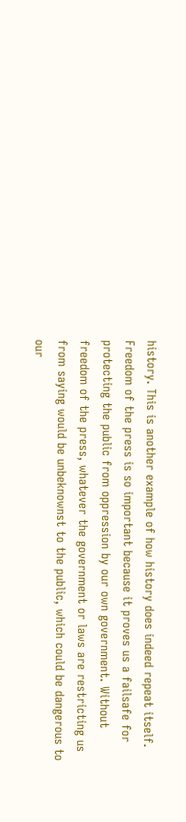history. This is another example of how history does indeed repeat itself. Freedom of the press is so important because it proves us a failsafe for protecting the public from oppression by our own government. Without freedom of the press, whatever the government or laws are restricting us from saying would be unbeknownst to the public, which could be dangerous to our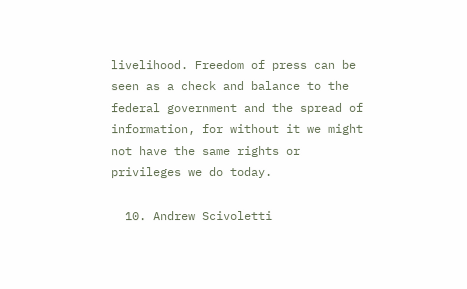livelihood. Freedom of press can be seen as a check and balance to the federal government and the spread of information, for without it we might not have the same rights or privileges we do today.

  10. Andrew Scivoletti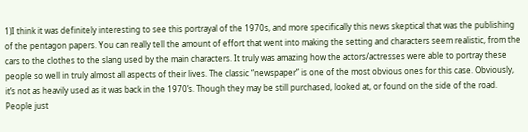1)I think it was definitely interesting to see this portrayal of the 1970s, and more specifically this news skeptical that was the publishing of the pentagon papers. You can really tell the amount of effort that went into making the setting and characters seem realistic, from the cars to the clothes to the slang used by the main characters. It truly was amazing how the actors/actresses were able to portray these people so well in truly almost all aspects of their lives. The classic “newspaper” is one of the most obvious ones for this case. Obviously, it’s not as heavily used as it was back in the 1970’s. Though they may be still purchased, looked at, or found on the side of the road. People just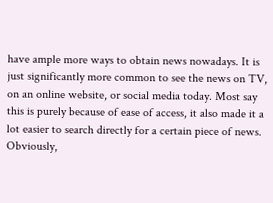have ample more ways to obtain news nowadays. It is just significantly more common to see the news on TV, on an online website, or social media today. Most say this is purely because of ease of access, it also made it a lot easier to search directly for a certain piece of news. Obviously,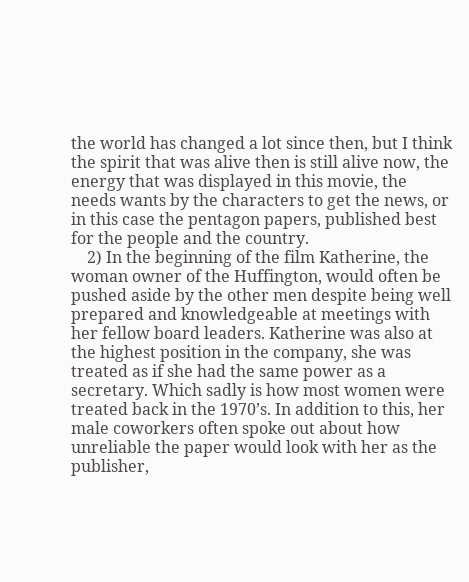the world has changed a lot since then, but I think the spirit that was alive then is still alive now, the energy that was displayed in this movie, the needs wants by the characters to get the news, or in this case the pentagon papers, published best for the people and the country.
    2) In the beginning of the film Katherine, the woman owner of the Huffington, would often be pushed aside by the other men despite being well prepared and knowledgeable at meetings with her fellow board leaders. Katherine was also at the highest position in the company, she was treated as if she had the same power as a secretary. Which sadly is how most women were treated back in the 1970’s. In addition to this, her male coworkers often spoke out about how unreliable the paper would look with her as the publisher,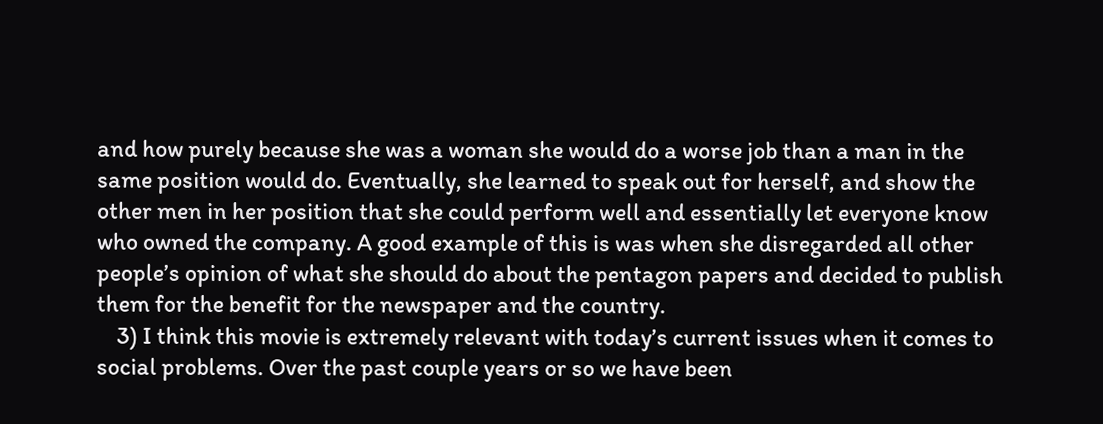and how purely because she was a woman she would do a worse job than a man in the same position would do. Eventually, she learned to speak out for herself, and show the other men in her position that she could perform well and essentially let everyone know who owned the company. A good example of this is was when she disregarded all other people’s opinion of what she should do about the pentagon papers and decided to publish them for the benefit for the newspaper and the country.
    3) I think this movie is extremely relevant with today’s current issues when it comes to social problems. Over the past couple years or so we have been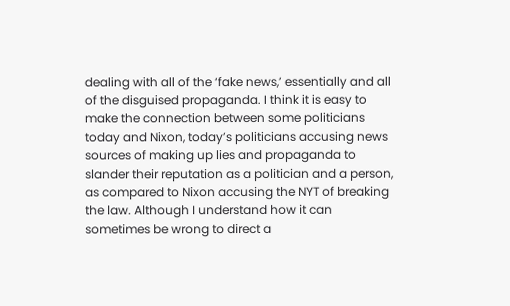dealing with all of the ‘fake news,’ essentially and all of the disguised propaganda. I think it is easy to make the connection between some politicians today and Nixon, today’s politicians accusing news sources of making up lies and propaganda to slander their reputation as a politician and a person, as compared to Nixon accusing the NYT of breaking the law. Although I understand how it can sometimes be wrong to direct a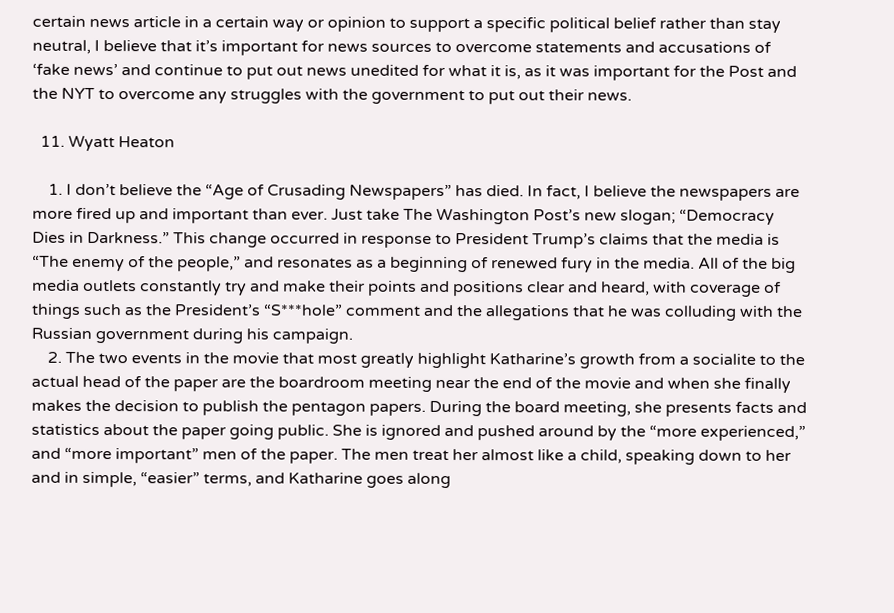certain news article in a certain way or opinion to support a specific political belief rather than stay neutral, I believe that it’s important for news sources to overcome statements and accusations of ‘fake news’ and continue to put out news unedited for what it is, as it was important for the Post and the NYT to overcome any struggles with the government to put out their news.

  11. Wyatt Heaton

    1. I don’t believe the “Age of Crusading Newspapers” has died. In fact, I believe the newspapers are more fired up and important than ever. Just take The Washington Post’s new slogan; “Democracy Dies in Darkness.” This change occurred in response to President Trump’s claims that the media is “The enemy of the people,” and resonates as a beginning of renewed fury in the media. All of the big media outlets constantly try and make their points and positions clear and heard, with coverage of things such as the President’s “S***hole” comment and the allegations that he was colluding with the Russian government during his campaign.
    2. The two events in the movie that most greatly highlight Katharine’s growth from a socialite to the actual head of the paper are the boardroom meeting near the end of the movie and when she finally makes the decision to publish the pentagon papers. During the board meeting, she presents facts and statistics about the paper going public. She is ignored and pushed around by the “more experienced,” and “more important” men of the paper. The men treat her almost like a child, speaking down to her and in simple, “easier” terms, and Katharine goes along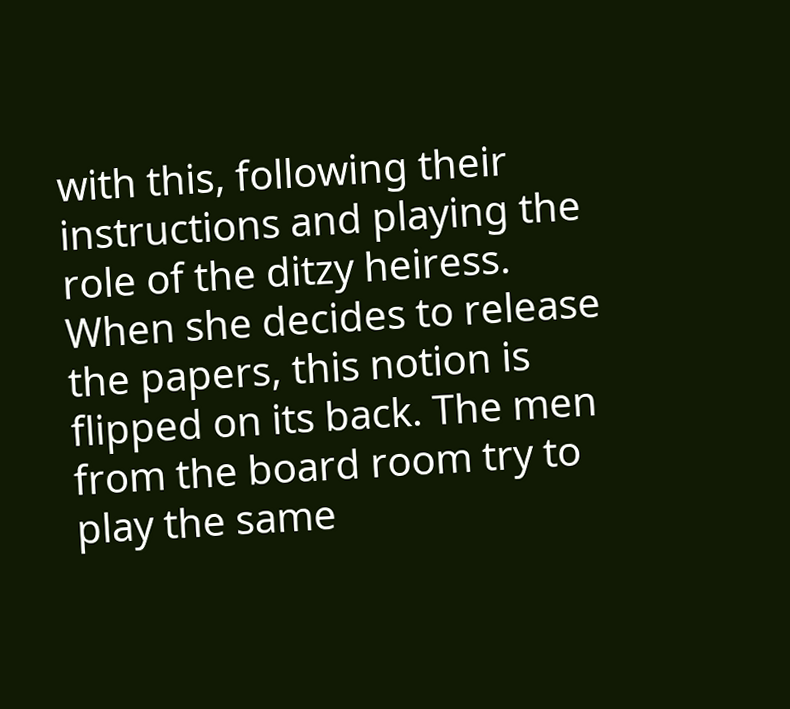with this, following their instructions and playing the role of the ditzy heiress. When she decides to release the papers, this notion is flipped on its back. The men from the board room try to play the same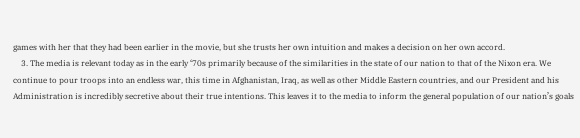games with her that they had been earlier in the movie, but she trusts her own intuition and makes a decision on her own accord.
    3. The media is relevant today as in the early ‘70s primarily because of the similarities in the state of our nation to that of the Nixon era. We continue to pour troops into an endless war, this time in Afghanistan, Iraq, as well as other Middle Eastern countries, and our President and his Administration is incredibly secretive about their true intentions. This leaves it to the media to inform the general population of our nation’s goals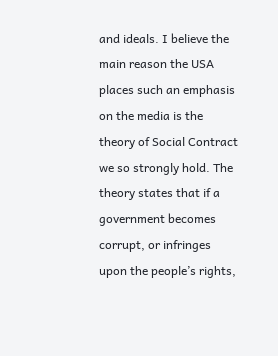and ideals. I believe the main reason the USA places such an emphasis on the media is the theory of Social Contract we so strongly hold. The theory states that if a government becomes corrupt, or infringes upon the people’s rights,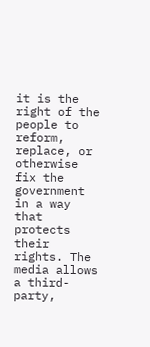it is the right of the people to reform, replace, or otherwise fix the government in a way that protects their rights. The media allows a third-party,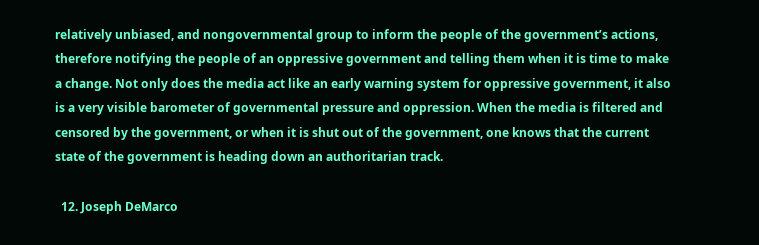relatively unbiased, and nongovernmental group to inform the people of the government’s actions, therefore notifying the people of an oppressive government and telling them when it is time to make a change. Not only does the media act like an early warning system for oppressive government, it also is a very visible barometer of governmental pressure and oppression. When the media is filtered and censored by the government, or when it is shut out of the government, one knows that the current state of the government is heading down an authoritarian track.

  12. Joseph DeMarco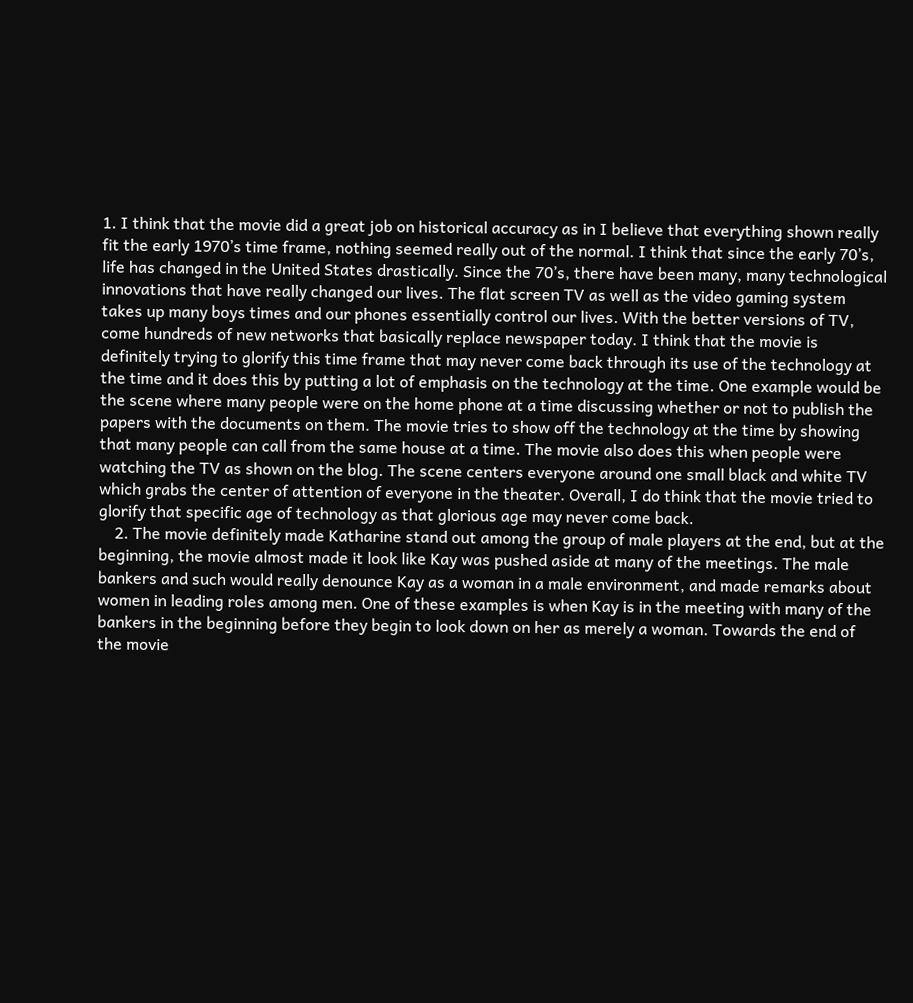1. I think that the movie did a great job on historical accuracy as in I believe that everything shown really fit the early 1970’s time frame, nothing seemed really out of the normal. I think that since the early 70’s, life has changed in the United States drastically. Since the 70’s, there have been many, many technological innovations that have really changed our lives. The flat screen TV as well as the video gaming system takes up many boys times and our phones essentially control our lives. With the better versions of TV, come hundreds of new networks that basically replace newspaper today. I think that the movie is definitely trying to glorify this time frame that may never come back through its use of the technology at the time and it does this by putting a lot of emphasis on the technology at the time. One example would be the scene where many people were on the home phone at a time discussing whether or not to publish the papers with the documents on them. The movie tries to show off the technology at the time by showing that many people can call from the same house at a time. The movie also does this when people were watching the TV as shown on the blog. The scene centers everyone around one small black and white TV which grabs the center of attention of everyone in the theater. Overall, I do think that the movie tried to glorify that specific age of technology as that glorious age may never come back.
    2. The movie definitely made Katharine stand out among the group of male players at the end, but at the beginning, the movie almost made it look like Kay was pushed aside at many of the meetings. The male bankers and such would really denounce Kay as a woman in a male environment, and made remarks about women in leading roles among men. One of these examples is when Kay is in the meeting with many of the bankers in the beginning before they begin to look down on her as merely a woman. Towards the end of the movie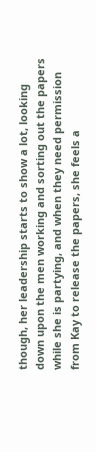though, her leadership starts to show a lot, looking down upon the men working and sorting out the papers while she is partying, and when they need permission from Kay to release the papers, she feels a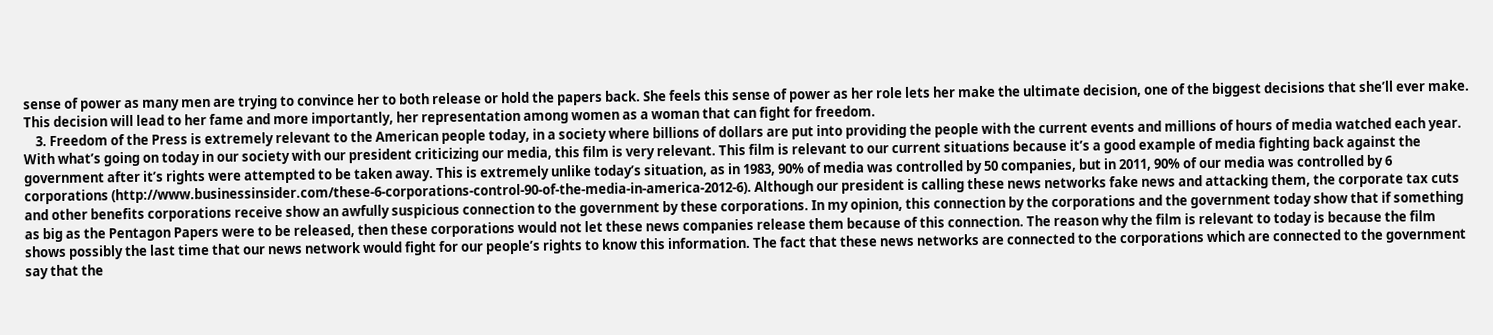sense of power as many men are trying to convince her to both release or hold the papers back. She feels this sense of power as her role lets her make the ultimate decision, one of the biggest decisions that she’ll ever make. This decision will lead to her fame and more importantly, her representation among women as a woman that can fight for freedom.
    3. Freedom of the Press is extremely relevant to the American people today, in a society where billions of dollars are put into providing the people with the current events and millions of hours of media watched each year. With what’s going on today in our society with our president criticizing our media, this film is very relevant. This film is relevant to our current situations because it’s a good example of media fighting back against the government after it’s rights were attempted to be taken away. This is extremely unlike today’s situation, as in 1983, 90% of media was controlled by 50 companies, but in 2011, 90% of our media was controlled by 6 corporations (http://www.businessinsider.com/these-6-corporations-control-90-of-the-media-in-america-2012-6). Although our president is calling these news networks fake news and attacking them, the corporate tax cuts and other benefits corporations receive show an awfully suspicious connection to the government by these corporations. In my opinion, this connection by the corporations and the government today show that if something as big as the Pentagon Papers were to be released, then these corporations would not let these news companies release them because of this connection. The reason why the film is relevant to today is because the film shows possibly the last time that our news network would fight for our people’s rights to know this information. The fact that these news networks are connected to the corporations which are connected to the government say that the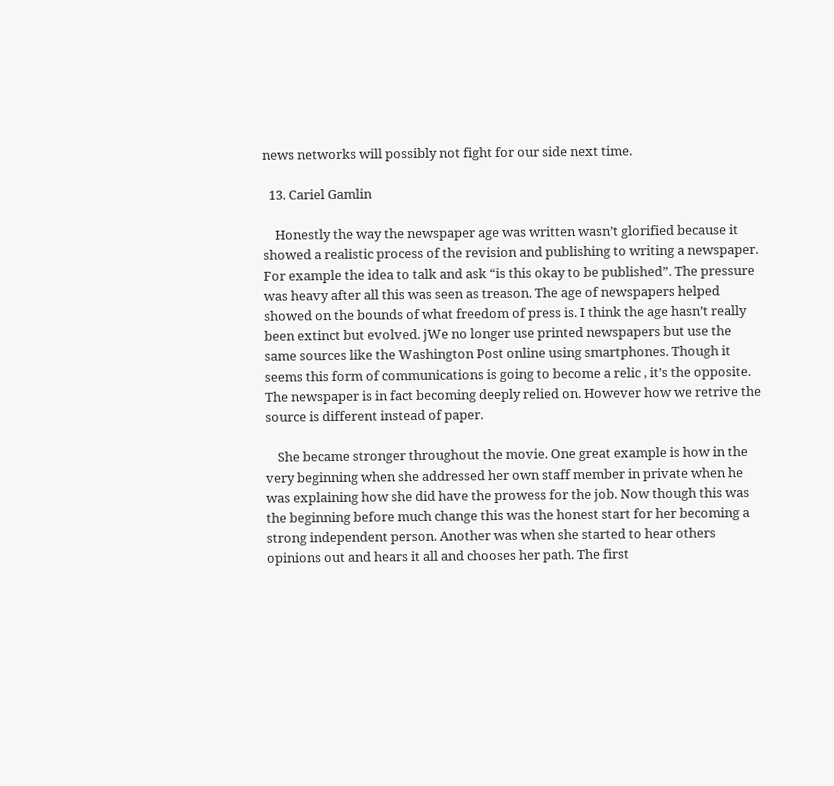news networks will possibly not fight for our side next time.

  13. Cariel Gamlin

    Honestly the way the newspaper age was written wasn’t glorified because it showed a realistic process of the revision and publishing to writing a newspaper. For example the idea to talk and ask “is this okay to be published”. The pressure was heavy after all this was seen as treason. The age of newspapers helped showed on the bounds of what freedom of press is. I think the age hasn’t really been extinct but evolved. jWe no longer use printed newspapers but use the same sources like the Washington Post online using smartphones. Though it seems this form of communications is going to become a relic , it’s the opposite. The newspaper is in fact becoming deeply relied on. However how we retrive the source is different instead of paper.

    She became stronger throughout the movie. One great example is how in the very beginning when she addressed her own staff member in private when he was explaining how she did have the prowess for the job. Now though this was the beginning before much change this was the honest start for her becoming a strong independent person. Another was when she started to hear others opinions out and hears it all and chooses her path. The first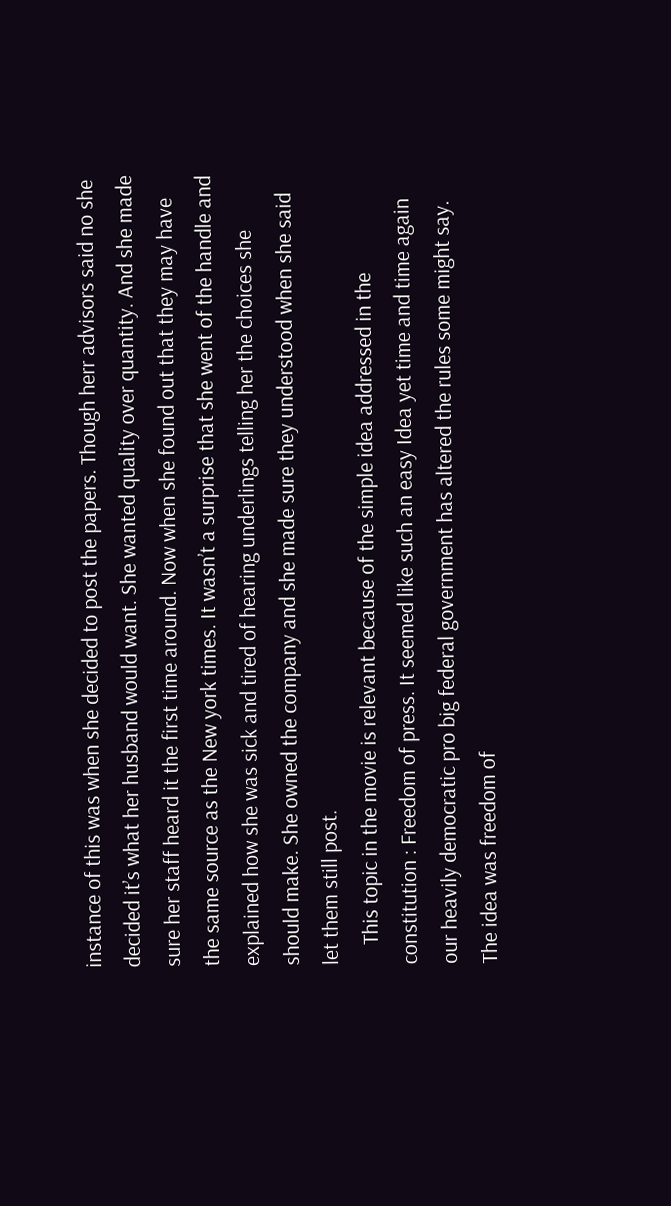instance of this was when she decided to post the papers. Though herr advisors said no she decided it’s what her husband would want. She wanted quality over quantity. And she made sure her staff heard it the first time around. Now when she found out that they may have the same source as the New york times. It wasn’t a surprise that she went of the handle and explained how she was sick and tired of hearing underlings telling her the choices she should make. She owned the company and she made sure they understood when she said let them still post.
    This topic in the movie is relevant because of the simple idea addressed in the constitution : Freedom of press. It seemed like such an easy Idea yet time and time again our heavily democratic pro big federal government has altered the rules some might say. The idea was freedom of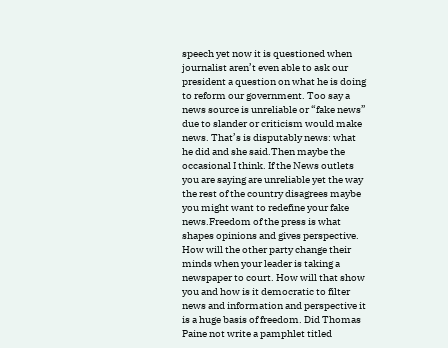speech yet now it is questioned when journalist aren’t even able to ask our president a question on what he is doing to reform our government. Too say a news source is unreliable or “fake news” due to slander or criticism would make news. That’s is disputably news: what he did and she said.Then maybe the occasional I think. If the News outlets you are saying are unreliable yet the way the rest of the country disagrees maybe you might want to redefine your fake news.Freedom of the press is what shapes opinions and gives perspective. How will the other party change their minds when your leader is taking a newspaper to court. How will that show you and how is it democratic to filter news and information and perspective it is a huge basis of freedom. Did Thomas Paine not write a pamphlet titled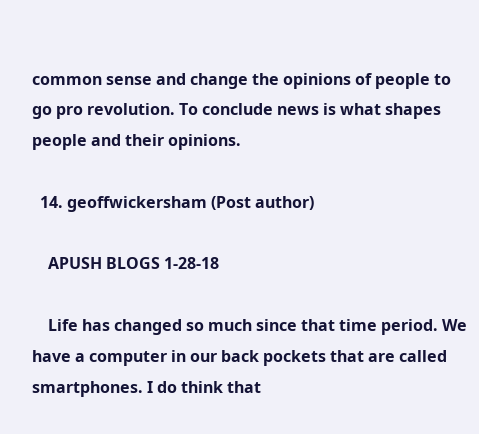common sense and change the opinions of people to go pro revolution. To conclude news is what shapes people and their opinions.

  14. geoffwickersham (Post author)

    APUSH BLOGS 1-28-18

    Life has changed so much since that time period. We have a computer in our back pockets that are called smartphones. I do think that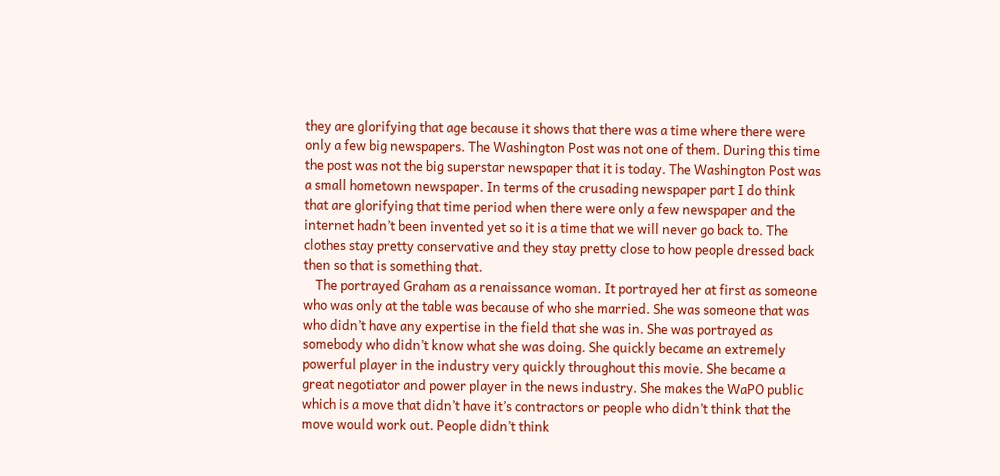they are glorifying that age because it shows that there was a time where there were only a few big newspapers. The Washington Post was not one of them. During this time the post was not the big superstar newspaper that it is today. The Washington Post was a small hometown newspaper. In terms of the crusading newspaper part I do think that are glorifying that time period when there were only a few newspaper and the internet hadn’t been invented yet so it is a time that we will never go back to. The clothes stay pretty conservative and they stay pretty close to how people dressed back then so that is something that.
    The portrayed Graham as a renaissance woman. It portrayed her at first as someone who was only at the table was because of who she married. She was someone that was who didn’t have any expertise in the field that she was in. She was portrayed as somebody who didn’t know what she was doing. She quickly became an extremely powerful player in the industry very quickly throughout this movie. She became a great negotiator and power player in the news industry. She makes the WaPO public which is a move that didn’t have it’s contractors or people who didn’t think that the move would work out. People didn’t think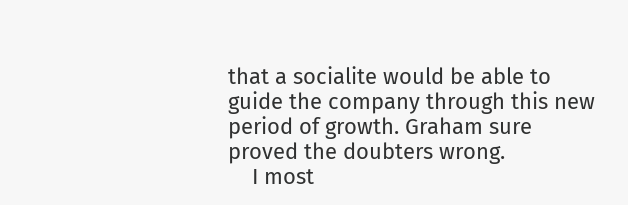that a socialite would be able to guide the company through this new period of growth. Graham sure proved the doubters wrong.
    I most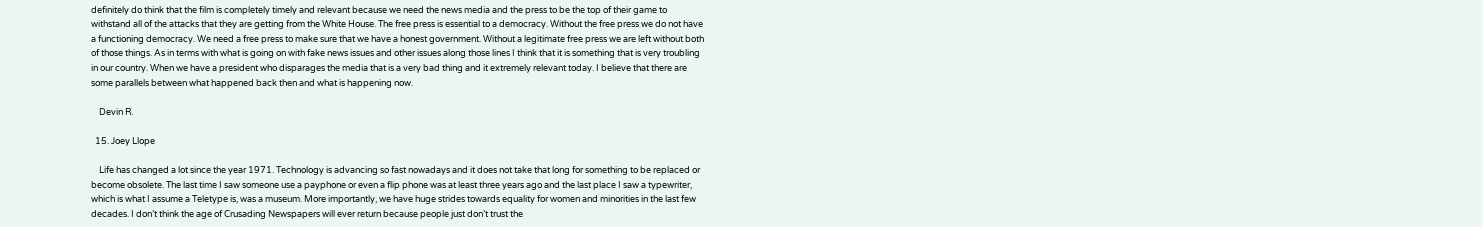definitely do think that the film is completely timely and relevant because we need the news media and the press to be the top of their game to withstand all of the attacks that they are getting from the White House. The free press is essential to a democracy. Without the free press we do not have a functioning democracy. We need a free press to make sure that we have a honest government. Without a legitimate free press we are left without both of those things. As in terms with what is going on with fake news issues and other issues along those lines I think that it is something that is very troubling in our country. When we have a president who disparages the media that is a very bad thing and it extremely relevant today. I believe that there are some parallels between what happened back then and what is happening now.

    Devin R.

  15. Joey Llope

    Life has changed a lot since the year 1971. Technology is advancing so fast nowadays and it does not take that long for something to be replaced or become obsolete. The last time I saw someone use a payphone or even a flip phone was at least three years ago and the last place I saw a typewriter, which is what I assume a Teletype is, was a museum. More importantly, we have huge strides towards equality for women and minorities in the last few decades. I don’t think the age of Crusading Newspapers will ever return because people just don’t trust the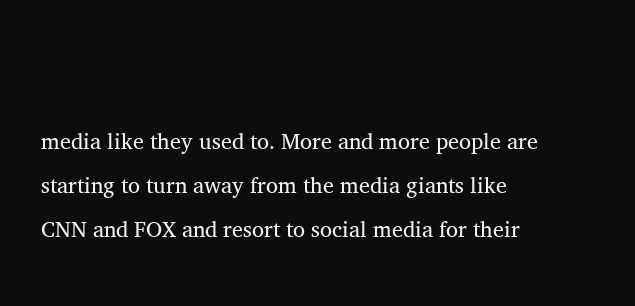media like they used to. More and more people are starting to turn away from the media giants like CNN and FOX and resort to social media for their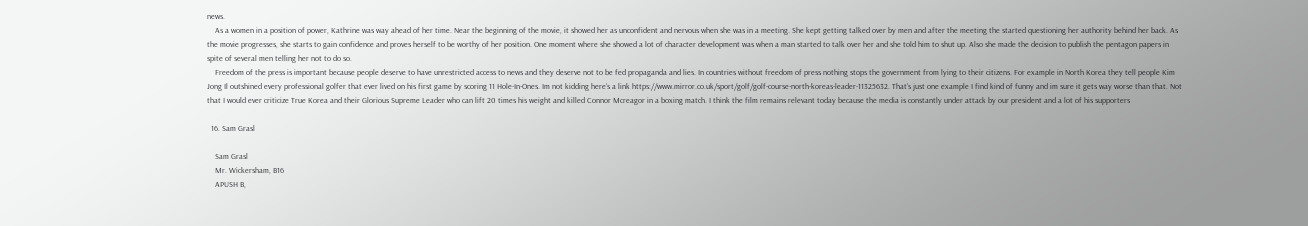news.
    As a women in a position of power, Kathrine was way ahead of her time. Near the beginning of the movie, it showed her as unconfident and nervous when she was in a meeting. She kept getting talked over by men and after the meeting the started questioning her authority behind her back. As the movie progresses, she starts to gain confidence and proves herself to be worthy of her position. One moment where she showed a lot of character development was when a man started to talk over her and she told him to shut up. Also she made the decision to publish the pentagon papers in spite of several men telling her not to do so.
    Freedom of the press is important because people deserve to have unrestricted access to news and they deserve not to be fed propaganda and lies. In countries without freedom of press nothing stops the government from lying to their citizens. For example in North Korea they tell people Kim Jong Il outshined every professional golfer that ever lived on his first game by scoring 11 Hole-In-Ones. Im not kidding here’s a link https://www.mirror.co.uk/sport/golf/golf-course-north-koreas-leader-11325632. That’s just one example I find kind of funny and im sure it gets way worse than that. Not that I would ever criticize True Korea and their Glorious Supreme Leader who can lift 20 times his weight and killed Connor Mcreagor in a boxing match. I think the film remains relevant today because the media is constantly under attack by our president and a lot of his supporters

  16. Sam Grasl

    Sam Grasl
    Mr. Wickersham, B16
    APUSH B,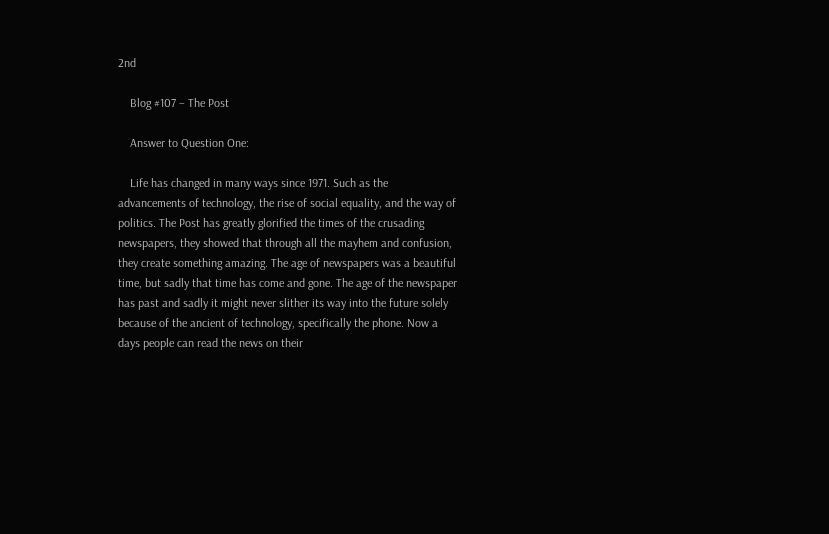2nd

    Blog #107 – The Post

    Answer to Question One:

    Life has changed in many ways since 1971. Such as the advancements of technology, the rise of social equality, and the way of politics. The Post has greatly glorified the times of the crusading newspapers, they showed that through all the mayhem and confusion, they create something amazing. The age of newspapers was a beautiful time, but sadly that time has come and gone. The age of the newspaper has past and sadly it might never slither its way into the future solely because of the ancient of technology, specifically the phone. Now a days people can read the news on their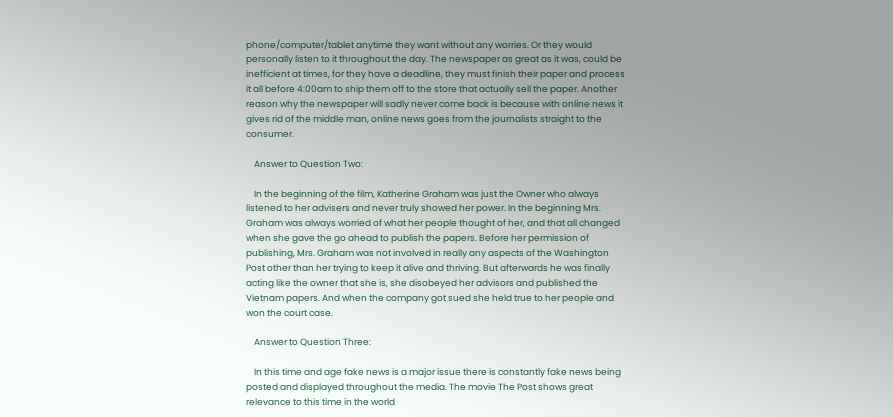phone/computer/tablet anytime they want without any worries. Or they would personally listen to it throughout the day. The newspaper as great as it was, could be inefficient at times, for they have a deadline, they must finish their paper and process it all before 4:00am to ship them off to the store that actually sell the paper. Another reason why the newspaper will sadly never come back is because with online news it gives rid of the middle man, online news goes from the journalists straight to the consumer.

    Answer to Question Two:

    In the beginning of the film, Katherine Graham was just the Owner who always listened to her advisers and never truly showed her power. In the beginning Mrs. Graham was always worried of what her people thought of her, and that all changed when she gave the go ahead to publish the papers. Before her permission of publishing, Mrs. Graham was not involved in really any aspects of the Washington Post other than her trying to keep it alive and thriving. But afterwards he was finally acting like the owner that she is, she disobeyed her advisors and published the Vietnam papers. And when the company got sued she held true to her people and won the court case.

    Answer to Question Three:

    In this time and age fake news is a major issue there is constantly fake news being posted and displayed throughout the media. The movie The Post shows great relevance to this time in the world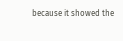because it showed the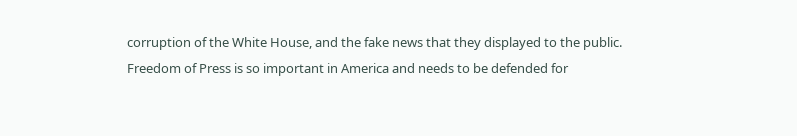corruption of the White House, and the fake news that they displayed to the public. Freedom of Press is so important in America and needs to be defended for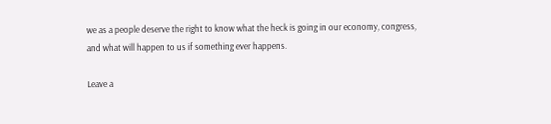we as a people deserve the right to know what the heck is going in our economy, congress, and what will happen to us if something ever happens.

Leave a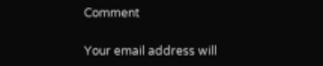Comment

Your email address will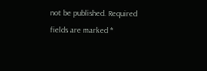not be published. Required fields are marked *